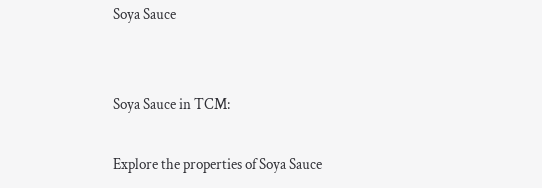Soya Sauce


Soya Sauce in TCM:

Explore the properties of Soya Sauce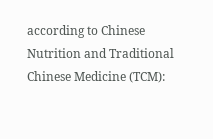according to Chinese
Nutrition and Traditional Chinese Medicine (TCM):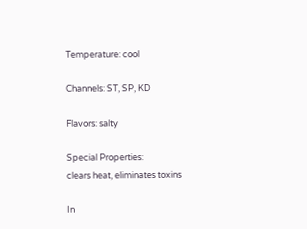Temperature: cool

Channels: ST, SP, KD

Flavors: salty

Special Properties:
clears heat, eliminates toxins

In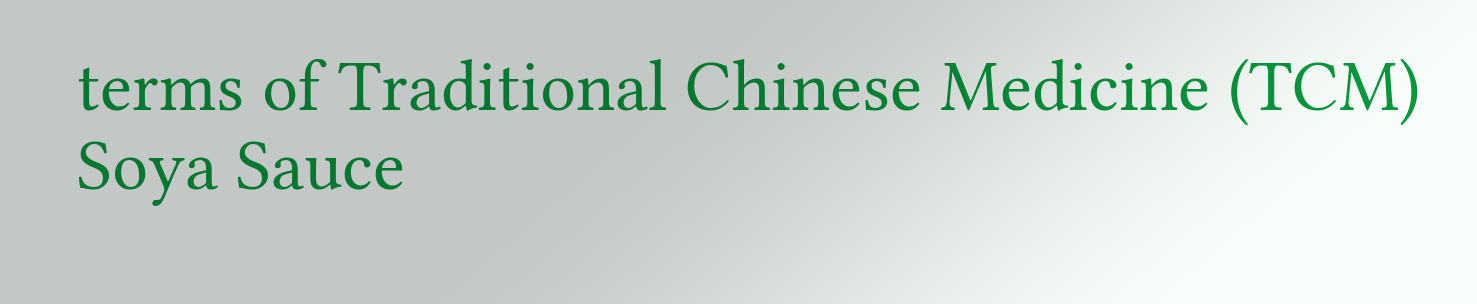terms of Traditional Chinese Medicine (TCM) Soya Sauce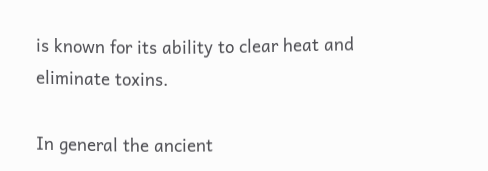is known for its ability to clear heat and eliminate toxins.

In general the ancient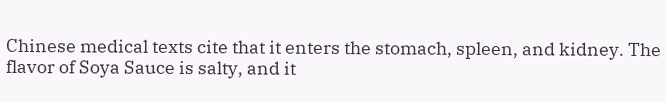Chinese medical texts cite that it enters the stomach, spleen, and kidney. The flavor of Soya Sauce is salty, and it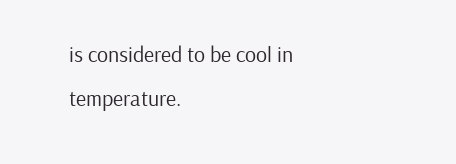is considered to be cool in temperature.